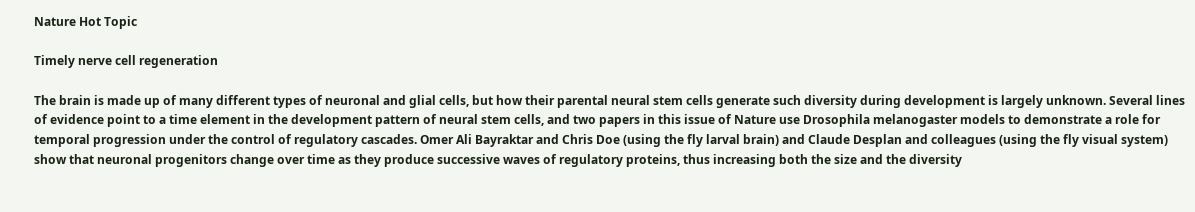Nature Hot Topic

Timely nerve cell regeneration

The brain is made up of many different types of neuronal and glial cells, but how their parental neural stem cells generate such diversity during development is largely unknown. Several lines of evidence point to a time element in the development pattern of neural stem cells, and two papers in this issue of Nature use Drosophila melanogaster models to demonstrate a role for temporal progression under the control of regulatory cascades. Omer Ali Bayraktar and Chris Doe (using the fly larval brain) and Claude Desplan and colleagues (using the fly visual system) show that neuronal progenitors change over time as they produce successive waves of regulatory proteins, thus increasing both the size and the diversity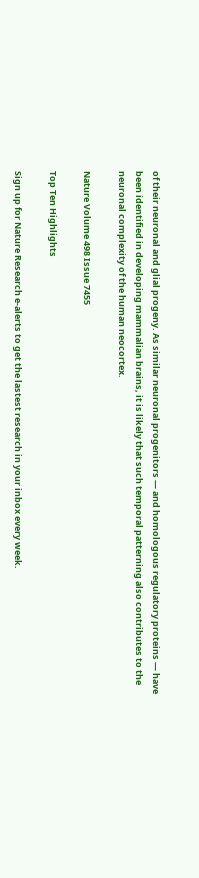of their neuronal and glial progeny. As similar neuronal progenitors — and homologous regulatory proteins — have been identified in developing mammalian brains, it is likely that such temporal patterning also contributes to the neuronal complexity of the human neocortex.

Nature Volume 498 Issue 7455

Top Ten Highlights

Sign up for Nature Research e-alerts to get the lastest research in your inbox every week.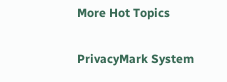More Hot Topics

PrivacyMark System